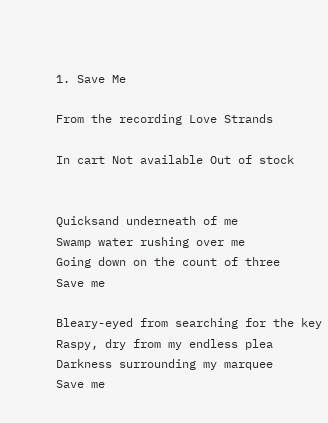1. Save Me

From the recording Love Strands

In cart Not available Out of stock


Quicksand underneath of me
Swamp water rushing over me
Going down on the count of three
Save me

Bleary-eyed from searching for the key
Raspy, dry from my endless plea
Darkness surrounding my marquee
Save me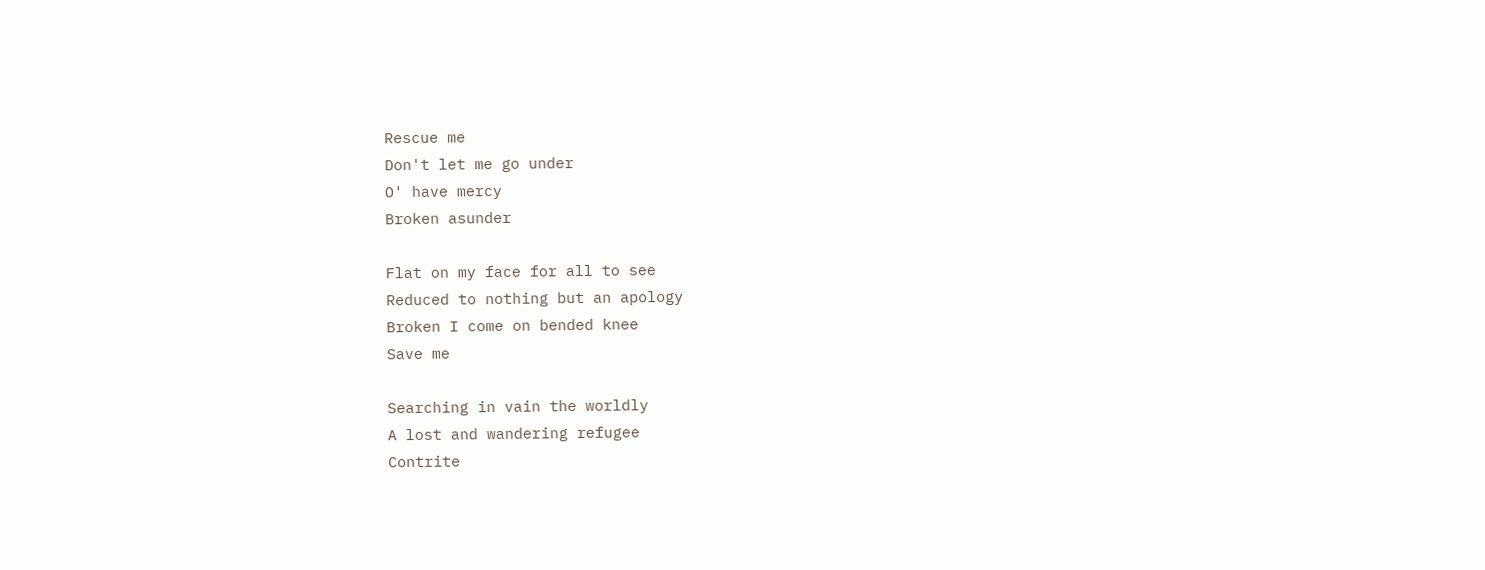Rescue me
Don't let me go under
O' have mercy
Broken asunder

Flat on my face for all to see
Reduced to nothing but an apology
Broken I come on bended knee
Save me

Searching in vain the worldly
A lost and wandering refugee
Contrite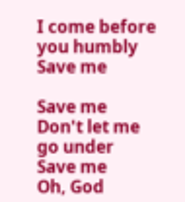I come before you humbly
Save me

Save me
Don't let me go under
Save me
Oh, God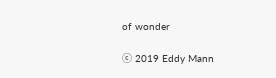of wonder

ⓒ 2019 Eddy Mann